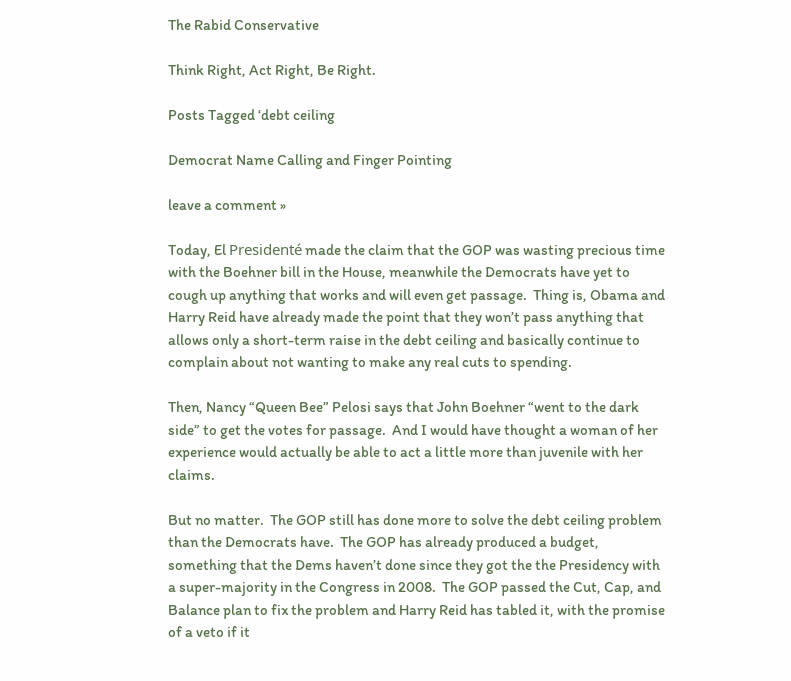The Rabid Conservative

Think Right, Act Right, Be Right.

Posts Tagged ‘debt ceiling

Democrat Name Calling and Finger Pointing

leave a comment »

Today, El Presidenté made the claim that the GOP was wasting precious time with the Boehner bill in the House, meanwhile the Democrats have yet to cough up anything that works and will even get passage.  Thing is, Obama and Harry Reid have already made the point that they won’t pass anything that allows only a short-term raise in the debt ceiling and basically continue to complain about not wanting to make any real cuts to spending.

Then, Nancy “Queen Bee” Pelosi says that John Boehner “went to the dark side” to get the votes for passage.  And I would have thought a woman of her experience would actually be able to act a little more than juvenile with her claims.

But no matter.  The GOP still has done more to solve the debt ceiling problem than the Democrats have.  The GOP has already produced a budget, something that the Dems haven’t done since they got the the Presidency with a super-majority in the Congress in 2008.  The GOP passed the Cut, Cap, and Balance plan to fix the problem and Harry Reid has tabled it, with the promise of a veto if it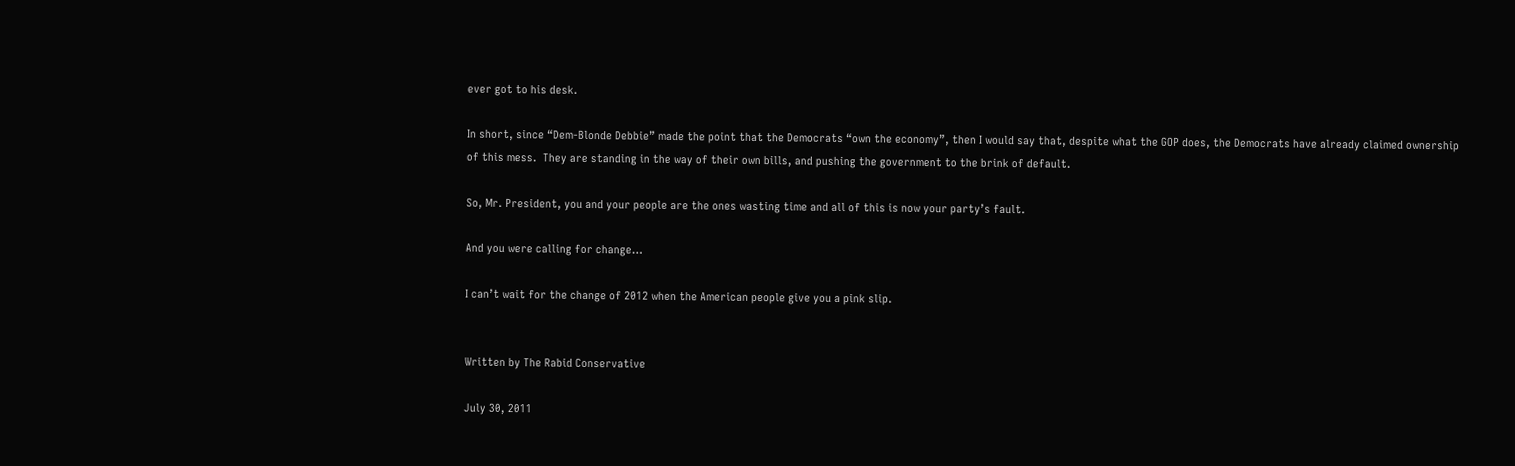ever got to his desk.

In short, since “Dem-Blonde Debbie” made the point that the Democrats “own the economy”, then I would say that, despite what the GOP does, the Democrats have already claimed ownership of this mess.  They are standing in the way of their own bills, and pushing the government to the brink of default.

So, Mr. President, you and your people are the ones wasting time and all of this is now your party’s fault.

And you were calling for change…

I can’t wait for the change of 2012 when the American people give you a pink slip.


Written by The Rabid Conservative

July 30, 2011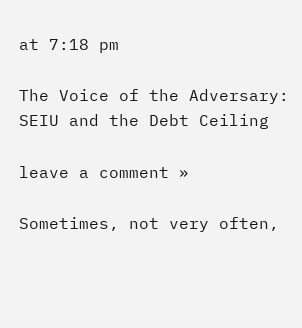at 7:18 pm

The Voice of the Adversary: SEIU and the Debt Ceiling

leave a comment »

Sometimes, not very often,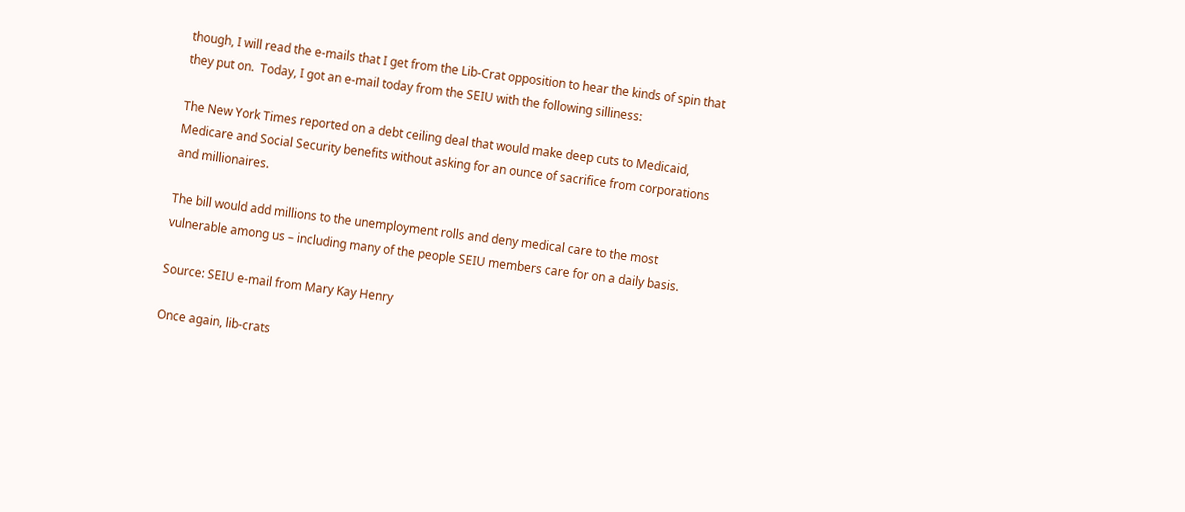though, I will read the e-mails that I get from the Lib-Crat opposition to hear the kinds of spin that they put on.  Today, I got an e-mail today from the SEIU with the following silliness:

The New York Times reported on a debt ceiling deal that would make deep cuts to Medicaid, Medicare and Social Security benefits without asking for an ounce of sacrifice from corporations and millionaires.

The bill would add millions to the unemployment rolls and deny medical care to the most vulnerable among us – including many of the people SEIU members care for on a daily basis.

Source: SEIU e-mail from Mary Kay Henry

Once again, lib-crats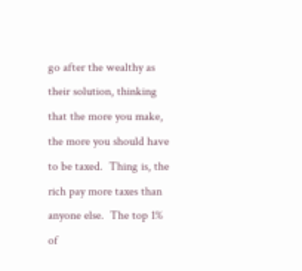go after the wealthy as their solution, thinking that the more you make, the more you should have to be taxed.  Thing is, the rich pay more taxes than anyone else.  The top 1% of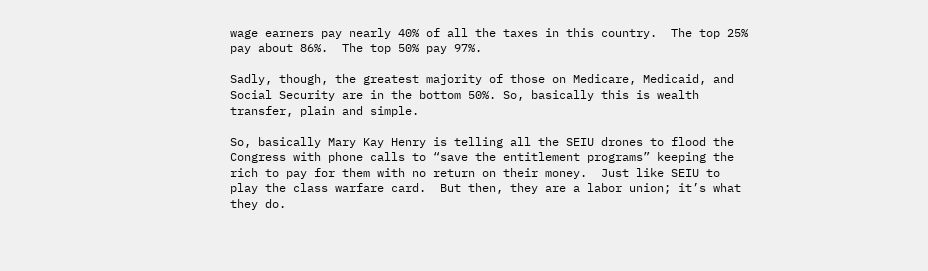wage earners pay nearly 40% of all the taxes in this country.  The top 25% pay about 86%.  The top 50% pay 97%.

Sadly, though, the greatest majority of those on Medicare, Medicaid, and Social Security are in the bottom 50%. So, basically this is wealth transfer, plain and simple.

So, basically Mary Kay Henry is telling all the SEIU drones to flood the Congress with phone calls to “save the entitlement programs” keeping the rich to pay for them with no return on their money.  Just like SEIU to play the class warfare card.  But then, they are a labor union; it’s what they do.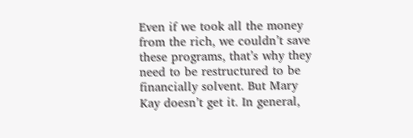Even if we took all the money from the rich, we couldn’t save these programs, that’s why they need to be restructured to be financially solvent. But Mary Kay doesn’t get it. In general,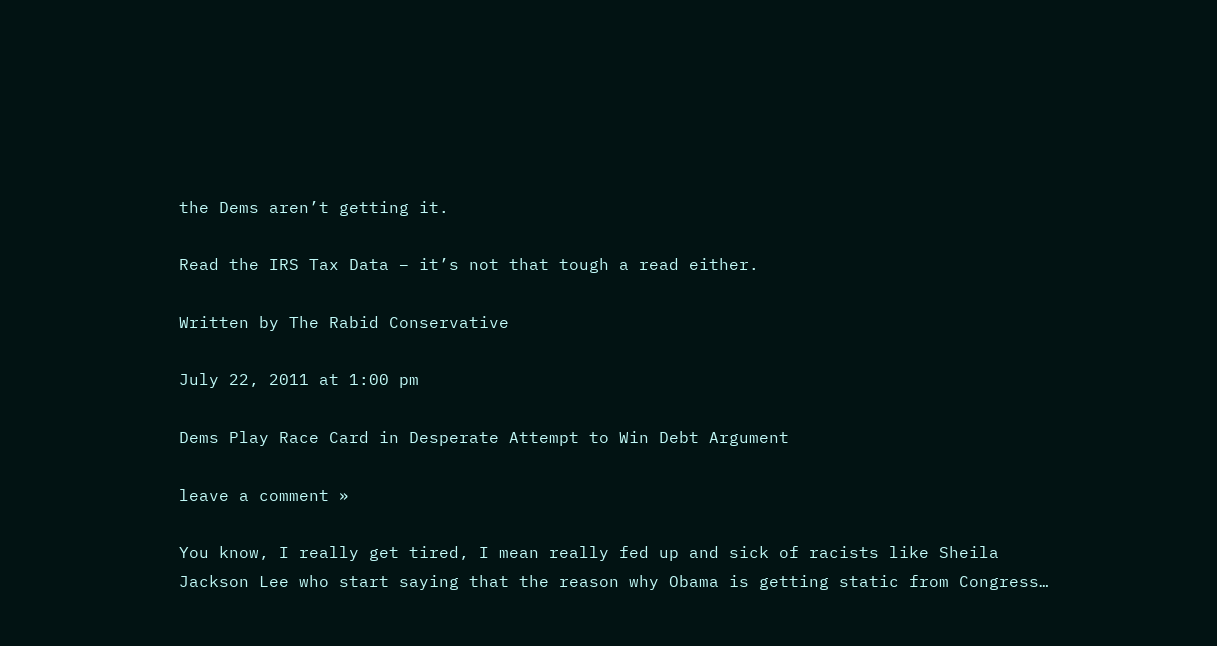the Dems aren’t getting it.

Read the IRS Tax Data – it’s not that tough a read either.

Written by The Rabid Conservative

July 22, 2011 at 1:00 pm

Dems Play Race Card in Desperate Attempt to Win Debt Argument

leave a comment »

You know, I really get tired, I mean really fed up and sick of racists like Sheila Jackson Lee who start saying that the reason why Obama is getting static from Congress…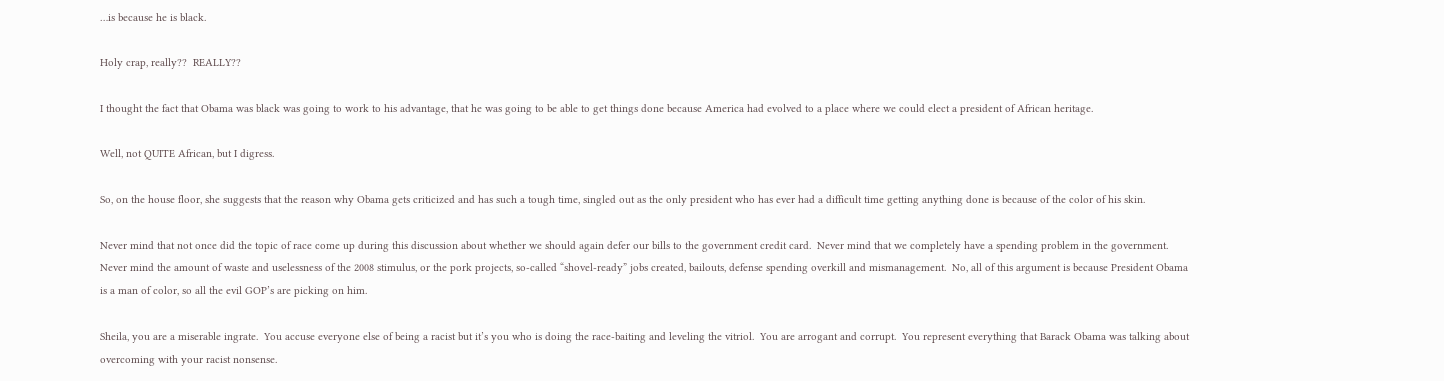…is because he is black.

Holy crap, really??  REALLY??

I thought the fact that Obama was black was going to work to his advantage, that he was going to be able to get things done because America had evolved to a place where we could elect a president of African heritage.

Well, not QUITE African, but I digress.

So, on the house floor, she suggests that the reason why Obama gets criticized and has such a tough time, singled out as the only president who has ever had a difficult time getting anything done is because of the color of his skin.

Never mind that not once did the topic of race come up during this discussion about whether we should again defer our bills to the government credit card.  Never mind that we completely have a spending problem in the government.  Never mind the amount of waste and uselessness of the 2008 stimulus, or the pork projects, so-called “shovel-ready” jobs created, bailouts, defense spending overkill and mismanagement.  No, all of this argument is because President Obama is a man of color, so all the evil GOP’s are picking on him.

Sheila, you are a miserable ingrate.  You accuse everyone else of being a racist but it’s you who is doing the race-baiting and leveling the vitriol.  You are arrogant and corrupt.  You represent everything that Barack Obama was talking about overcoming with your racist nonsense.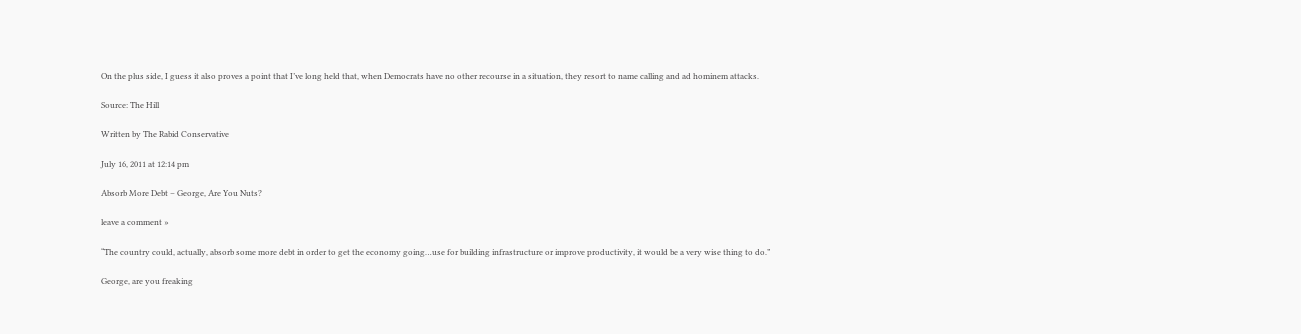On the plus side, I guess it also proves a point that I’ve long held that, when Democrats have no other recourse in a situation, they resort to name calling and ad hominem attacks.

Source: The Hill

Written by The Rabid Conservative

July 16, 2011 at 12:14 pm

Absorb More Debt – George, Are You Nuts?

leave a comment »

“The country could, actually, absorb some more debt in order to get the economy going…use for building infrastructure or improve productivity, it would be a very wise thing to do.”

George, are you freaking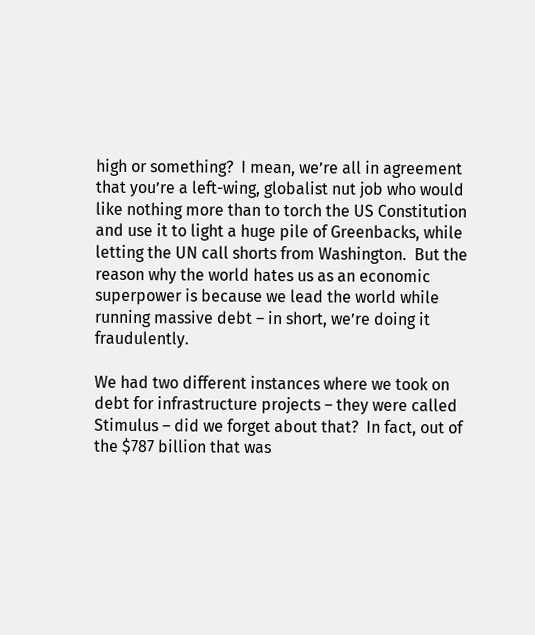high or something?  I mean, we’re all in agreement that you’re a left-wing, globalist nut job who would like nothing more than to torch the US Constitution and use it to light a huge pile of Greenbacks, while letting the UN call shorts from Washington.  But the reason why the world hates us as an economic superpower is because we lead the world while running massive debt – in short, we’re doing it fraudulently.

We had two different instances where we took on debt for infrastructure projects – they were called Stimulus – did we forget about that?  In fact, out of the $787 billion that was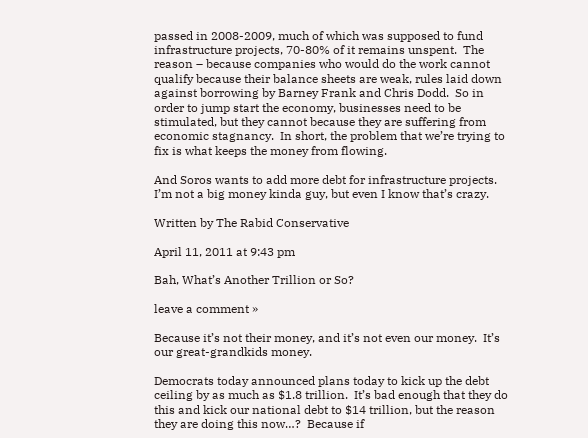passed in 2008-2009, much of which was supposed to fund infrastructure projects, 70-80% of it remains unspent.  The reason – because companies who would do the work cannot qualify because their balance sheets are weak, rules laid down against borrowing by Barney Frank and Chris Dodd.  So in order to jump start the economy, businesses need to be stimulated, but they cannot because they are suffering from economic stagnancy.  In short, the problem that we’re trying to fix is what keeps the money from flowing.

And Soros wants to add more debt for infrastructure projects.  I’m not a big money kinda guy, but even I know that’s crazy.

Written by The Rabid Conservative

April 11, 2011 at 9:43 pm

Bah, What’s Another Trillion or So?

leave a comment »

Because it’s not their money, and it’s not even our money.  It’s our great-grandkids money.

Democrats today announced plans today to kick up the debt ceiling by as much as $1.8 trillion.  It’s bad enough that they do this and kick our national debt to $14 trillion, but the reason they are doing this now…?  Because if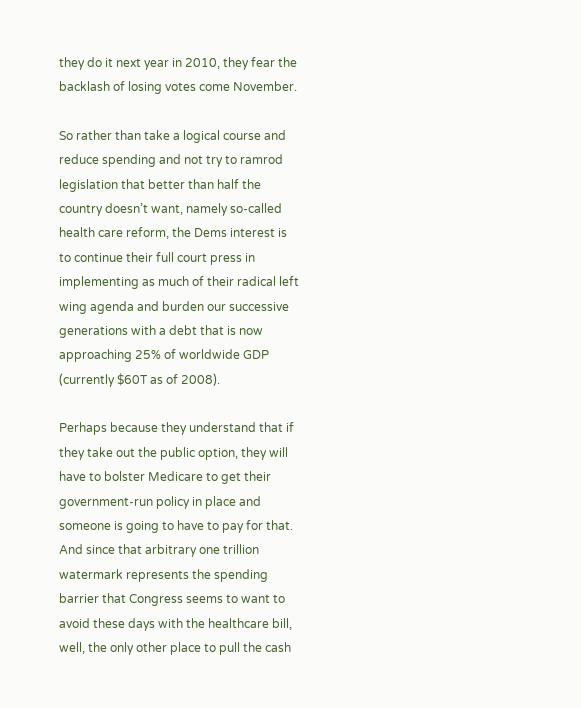they do it next year in 2010, they fear the backlash of losing votes come November.

So rather than take a logical course and reduce spending and not try to ramrod legislation that better than half the country doesn’t want, namely so-called health care reform, the Dems interest is to continue their full court press in implementing as much of their radical left wing agenda and burden our successive generations with a debt that is now approaching 25% of worldwide GDP (currently $60T as of 2008).

Perhaps because they understand that if they take out the public option, they will have to bolster Medicare to get their government-run policy in place and someone is going to have to pay for that.  And since that arbitrary one trillion watermark represents the spending barrier that Congress seems to want to avoid these days with the healthcare bill, well, the only other place to pull the cash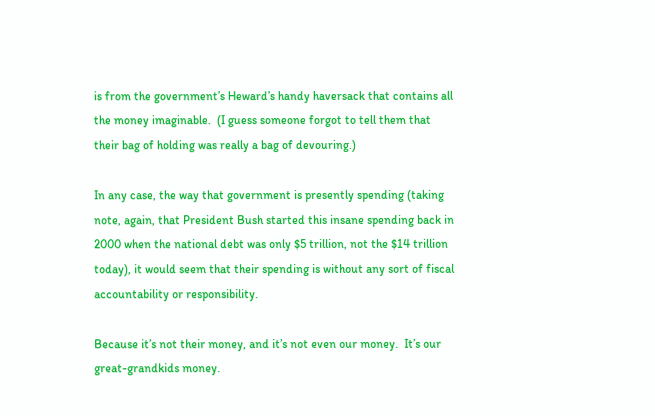is from the government’s Heward’s handy haversack that contains all the money imaginable.  (I guess someone forgot to tell them that their bag of holding was really a bag of devouring.)

In any case, the way that government is presently spending (taking note, again, that President Bush started this insane spending back in 2000 when the national debt was only $5 trillion, not the $14 trillion today), it would seem that their spending is without any sort of fiscal accountability or responsibility.

Because it’s not their money, and it’s not even our money.  It’s our great-grandkids money.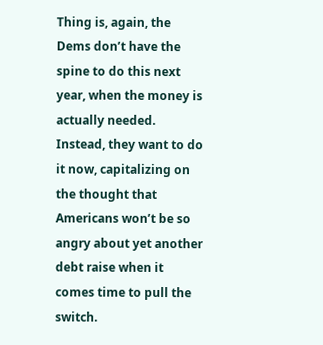Thing is, again, the Dems don’t have the spine to do this next year, when the money is actually needed.  Instead, they want to do it now, capitalizing on the thought that Americans won’t be so angry about yet another debt raise when it comes time to pull the switch.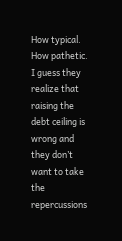How typical.  How pathetic.  I guess they realize that raising the debt ceiling is wrong and they don’t want to take the repercussions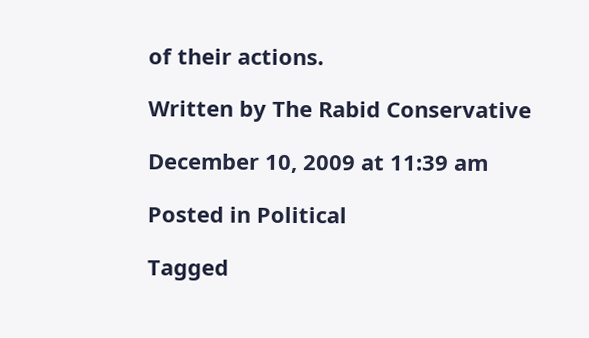of their actions.

Written by The Rabid Conservative

December 10, 2009 at 11:39 am

Posted in Political

Tagged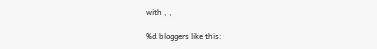with , ,

%d bloggers like this: